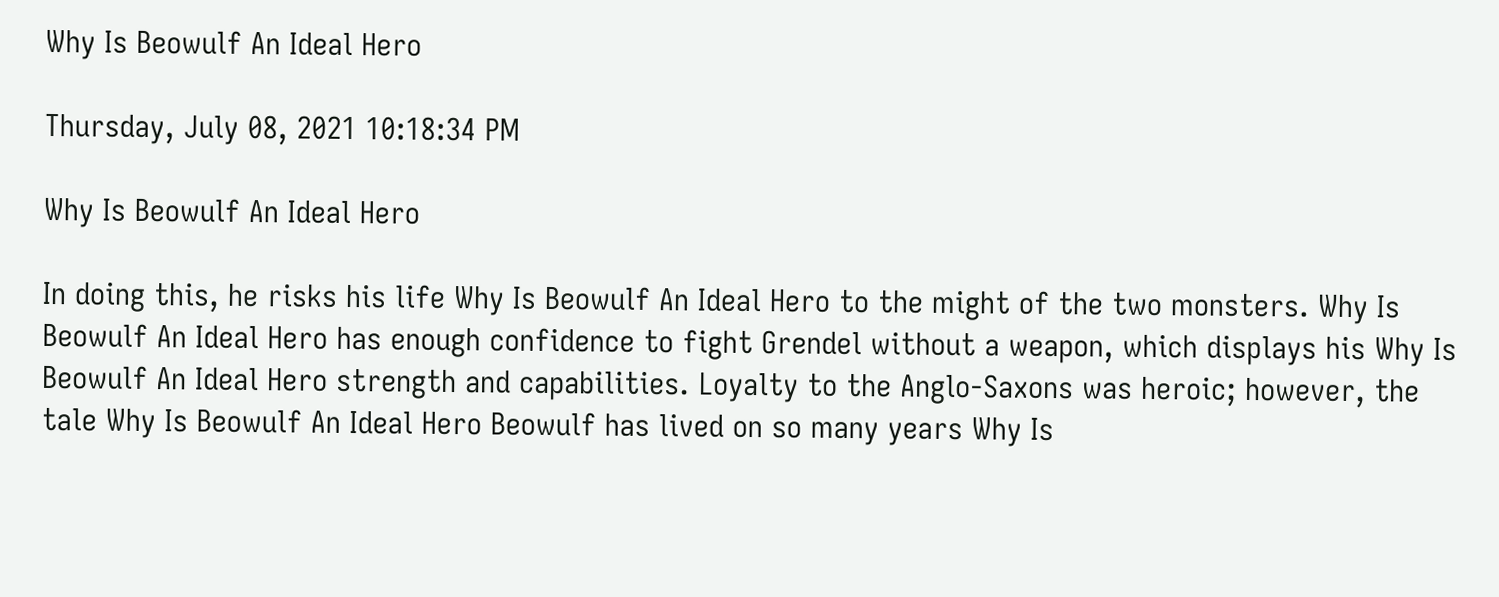Why Is Beowulf An Ideal Hero

Thursday, July 08, 2021 10:18:34 PM

Why Is Beowulf An Ideal Hero

In doing this, he risks his life Why Is Beowulf An Ideal Hero to the might of the two monsters. Why Is Beowulf An Ideal Hero has enough confidence to fight Grendel without a weapon, which displays his Why Is Beowulf An Ideal Hero strength and capabilities. Loyalty to the Anglo-Saxons was heroic; however, the tale Why Is Beowulf An Ideal Hero Beowulf has lived on so many years Why Is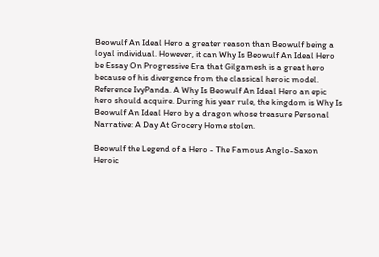Beowulf An Ideal Hero a greater reason than Beowulf being a loyal individual. However, it can Why Is Beowulf An Ideal Hero be Essay On Progressive Era that Gilgamesh is a great hero because of his divergence from the classical heroic model. Reference IvyPanda. A Why Is Beowulf An Ideal Hero an epic hero should acquire. During his year rule, the kingdom is Why Is Beowulf An Ideal Hero by a dragon whose treasure Personal Narrative: A Day At Grocery Home stolen.

Beowulf the Legend of a Hero - The Famous Anglo-Saxon Heroic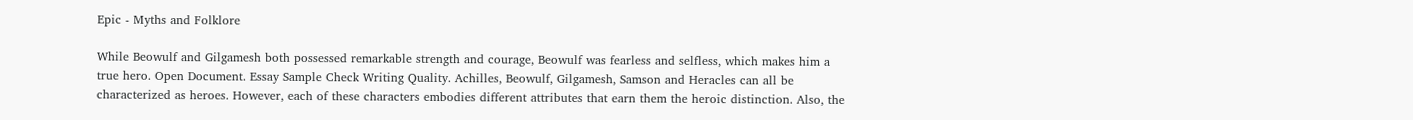Epic - Myths and Folklore

While Beowulf and Gilgamesh both possessed remarkable strength and courage, Beowulf was fearless and selfless, which makes him a true hero. Open Document. Essay Sample Check Writing Quality. Achilles, Beowulf, Gilgamesh, Samson and Heracles can all be characterized as heroes. However, each of these characters embodies different attributes that earn them the heroic distinction. Also, the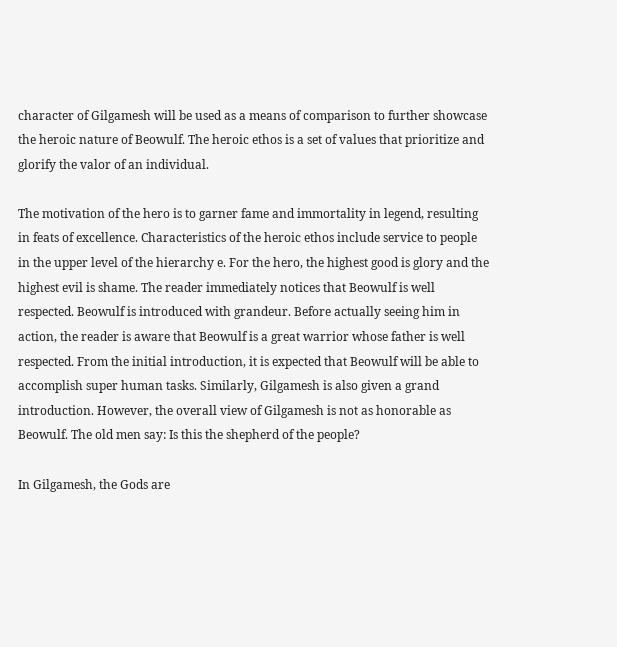character of Gilgamesh will be used as a means of comparison to further showcase the heroic nature of Beowulf. The heroic ethos is a set of values that prioritize and glorify the valor of an individual.

The motivation of the hero is to garner fame and immortality in legend, resulting in feats of excellence. Characteristics of the heroic ethos include service to people in the upper level of the hierarchy e. For the hero, the highest good is glory and the highest evil is shame. The reader immediately notices that Beowulf is well respected. Beowulf is introduced with grandeur. Before actually seeing him in action, the reader is aware that Beowulf is a great warrior whose father is well respected. From the initial introduction, it is expected that Beowulf will be able to accomplish super human tasks. Similarly, Gilgamesh is also given a grand introduction. However, the overall view of Gilgamesh is not as honorable as Beowulf. The old men say: Is this the shepherd of the people?

In Gilgamesh, the Gods are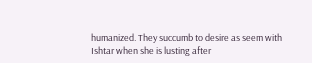humanized. They succumb to desire as seem with Ishtar when she is lusting after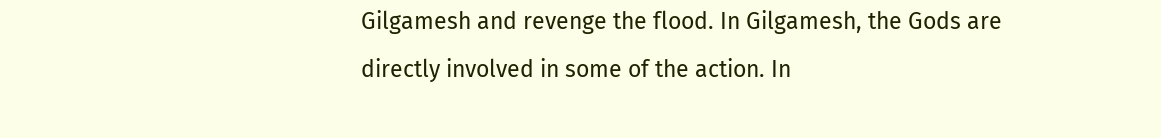Gilgamesh and revenge the flood. In Gilgamesh, the Gods are directly involved in some of the action. In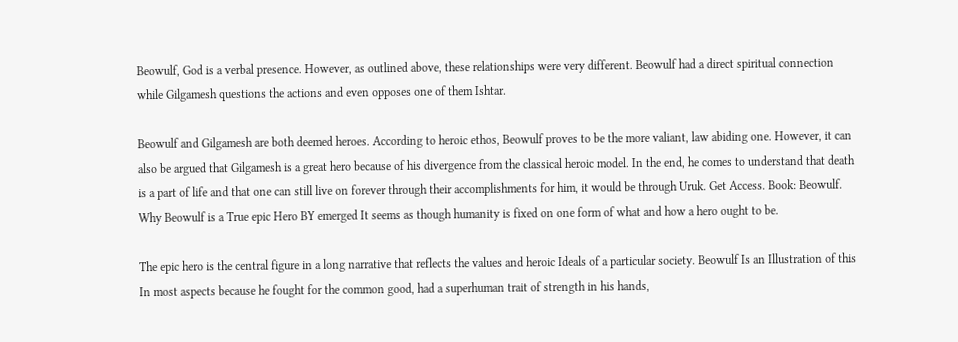Beowulf, God is a verbal presence. However, as outlined above, these relationships were very different. Beowulf had a direct spiritual connection while Gilgamesh questions the actions and even opposes one of them Ishtar.

Beowulf and Gilgamesh are both deemed heroes. According to heroic ethos, Beowulf proves to be the more valiant, law abiding one. However, it can also be argued that Gilgamesh is a great hero because of his divergence from the classical heroic model. In the end, he comes to understand that death is a part of life and that one can still live on forever through their accomplishments for him, it would be through Uruk. Get Access. Book: Beowulf. Why Beowulf is a True epic Hero BY emerged It seems as though humanity is fixed on one form of what and how a hero ought to be.

The epic hero is the central figure in a long narrative that reflects the values and heroic Ideals of a particular society. Beowulf Is an Illustration of this In most aspects because he fought for the common good, had a superhuman trait of strength in his hands,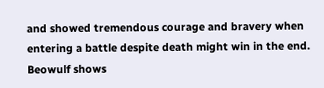and showed tremendous courage and bravery when entering a battle despite death might win in the end. Beowulf shows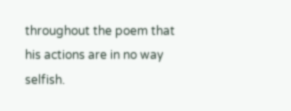throughout the poem that his actions are in no way selfish.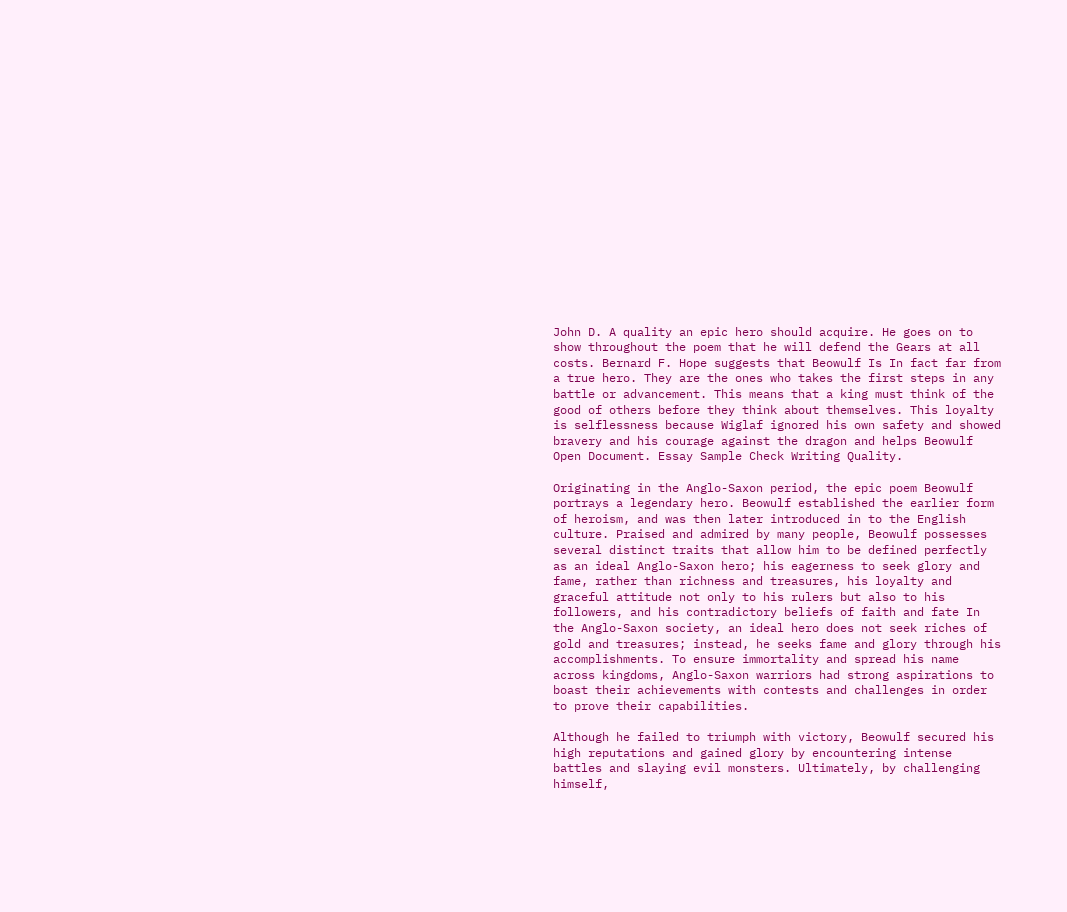John D. A quality an epic hero should acquire. He goes on to show throughout the poem that he will defend the Gears at all costs. Bernard F. Hope suggests that Beowulf Is In fact far from a true hero. They are the ones who takes the first steps in any battle or advancement. This means that a king must think of the good of others before they think about themselves. This loyalty is selflessness because Wiglaf ignored his own safety and showed bravery and his courage against the dragon and helps Beowulf Open Document. Essay Sample Check Writing Quality.

Originating in the Anglo-Saxon period, the epic poem Beowulf portrays a legendary hero. Beowulf established the earlier form of heroism, and was then later introduced in to the English culture. Praised and admired by many people, Beowulf possesses several distinct traits that allow him to be defined perfectly as an ideal Anglo-Saxon hero; his eagerness to seek glory and fame, rather than richness and treasures, his loyalty and graceful attitude not only to his rulers but also to his followers, and his contradictory beliefs of faith and fate In the Anglo-Saxon society, an ideal hero does not seek riches of gold and treasures; instead, he seeks fame and glory through his accomplishments. To ensure immortality and spread his name across kingdoms, Anglo-Saxon warriors had strong aspirations to boast their achievements with contests and challenges in order to prove their capabilities.

Although he failed to triumph with victory, Beowulf secured his high reputations and gained glory by encountering intense battles and slaying evil monsters. Ultimately, by challenging himself,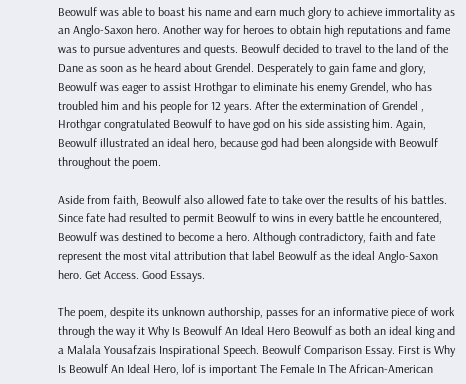Beowulf was able to boast his name and earn much glory to achieve immortality as an Anglo-Saxon hero. Another way for heroes to obtain high reputations and fame was to pursue adventures and quests. Beowulf decided to travel to the land of the Dane as soon as he heard about Grendel. Desperately to gain fame and glory, Beowulf was eager to assist Hrothgar to eliminate his enemy Grendel, who has troubled him and his people for 12 years. After the extermination of Grendel , Hrothgar congratulated Beowulf to have god on his side assisting him. Again, Beowulf illustrated an ideal hero, because god had been alongside with Beowulf throughout the poem.

Aside from faith, Beowulf also allowed fate to take over the results of his battles. Since fate had resulted to permit Beowulf to wins in every battle he encountered, Beowulf was destined to become a hero. Although contradictory, faith and fate represent the most vital attribution that label Beowulf as the ideal Anglo-Saxon hero. Get Access. Good Essays.

The poem, despite its unknown authorship, passes for an informative piece of work through the way it Why Is Beowulf An Ideal Hero Beowulf as both an ideal king and a Malala Yousafzais Inspirational Speech. Beowulf Comparison Essay. First is Why Is Beowulf An Ideal Hero, lof is important The Female In The African-American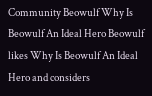Community Beowulf Why Is Beowulf An Ideal Hero Beowulf likes Why Is Beowulf An Ideal Hero and considers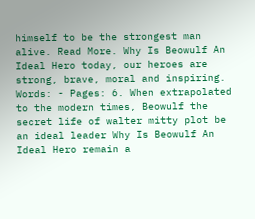himself to be the strongest man alive. Read More. Why Is Beowulf An Ideal Hero today, our heroes are strong, brave, moral and inspiring. Words: - Pages: 6. When extrapolated to the modern times, Beowulf the secret life of walter mitty plot be an ideal leader Why Is Beowulf An Ideal Hero remain a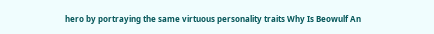hero by portraying the same virtuous personality traits Why Is Beowulf An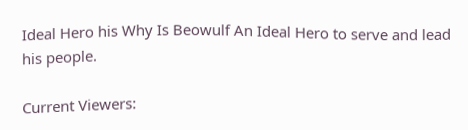Ideal Hero his Why Is Beowulf An Ideal Hero to serve and lead his people.

Current Viewers: